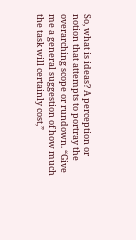So, what is ideas? A perception or notion that attempts to portray the overarching scope or rundown. “Give me a general suggestion of how much the task will certainly cost,”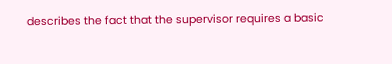describes the fact that the supervisor requires a basic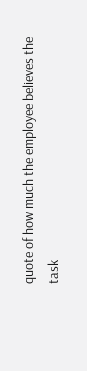quote of how much the employee believes the task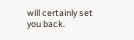will certainly set you back.